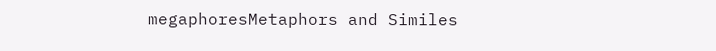megaphoresMetaphors and Similes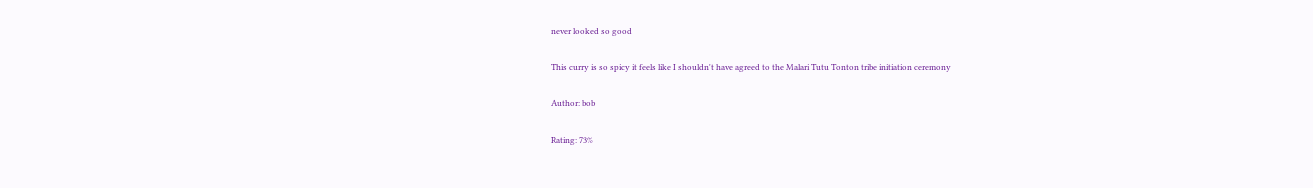never looked so good

This curry is so spicy it feels like I shouldn't have agreed to the Malari Tutu Tonton tribe initiation ceremony

Author: bob

Rating: 73%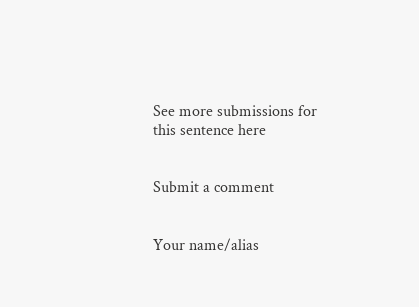See more submissions for this sentence here


Submit a comment


Your name/alias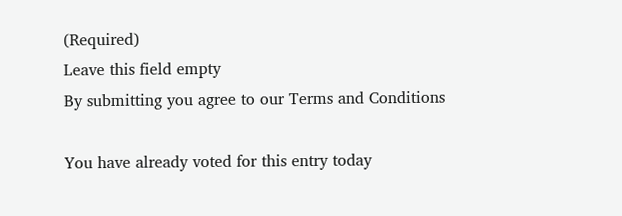(Required)
Leave this field empty
By submitting you agree to our Terms and Conditions

You have already voted for this entry today